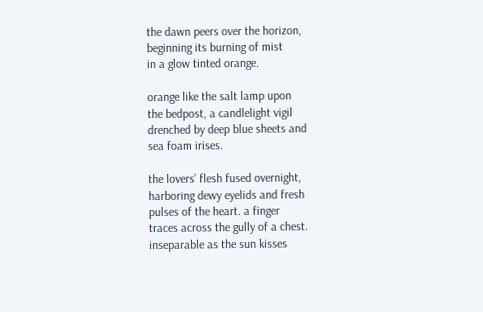the dawn peers over the horizon,
beginning its burning of mist
in a glow tinted orange.

orange like the salt lamp upon
the bedpost, a candlelight vigil
drenched by deep blue sheets and
sea foam irises.

the lovers’ flesh fused overnight,
harboring dewy eyelids and fresh
pulses of the heart. a finger
traces across the gully of a chest.
inseparable as the sun kisses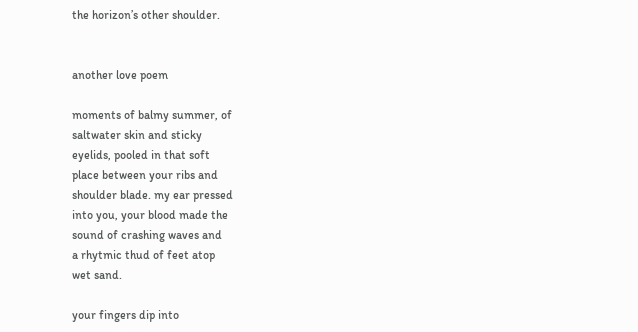the horizon’s other shoulder.


another love poem

moments of balmy summer, of
saltwater skin and sticky
eyelids, pooled in that soft
place between your ribs and
shoulder blade. my ear pressed
into you, your blood made the
sound of crashing waves and
a rhytmic thud of feet atop
wet sand.

your fingers dip into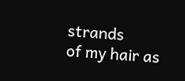strands
of my hair as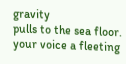gravity
pulls to the sea floor.
your voice a fleeting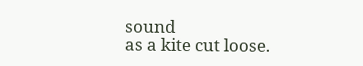sound
as a kite cut loose.